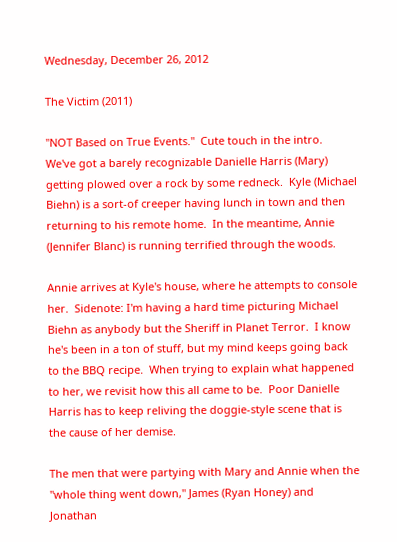Wednesday, December 26, 2012

The Victim (2011)

"NOT Based on True Events."  Cute touch in the intro.  We've got a barely recognizable Danielle Harris (Mary) getting plowed over a rock by some redneck.  Kyle (Michael Biehn) is a sort-of creeper having lunch in town and then returning to his remote home.  In the meantime, Annie (Jennifer Blanc) is running terrified through the woods.

Annie arrives at Kyle's house, where he attempts to console her.  Sidenote: I'm having a hard time picturing Michael Biehn as anybody but the Sheriff in Planet Terror.  I know he's been in a ton of stuff, but my mind keeps going back to the BBQ recipe.  When trying to explain what happened to her, we revisit how this all came to be.  Poor Danielle Harris has to keep reliving the doggie-style scene that is the cause of her demise.

The men that were partying with Mary and Annie when the "whole thing went down," James (Ryan Honey) and Jonathan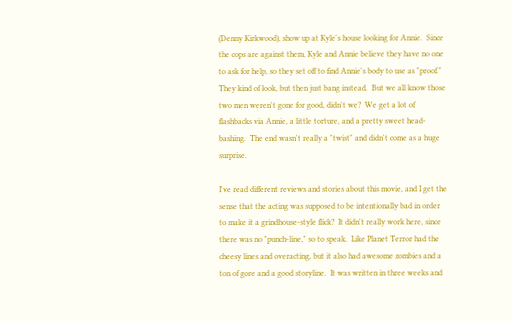(Denny Kirkwood), show up at Kyle's house looking for Annie.  Since the cops are against them, Kyle and Annie believe they have no one to ask for help, so they set off to find Annie's body to use as "proof."  They kind of look, but then just bang instead.  But we all know those two men weren't gone for good, didn't we?  We get a lot of flashbacks via Annie, a little torture, and a pretty sweet head-bashing.  The end wasn't really a "twist" and didn't come as a huge surprise.

I've read different reviews and stories about this movie, and I get the sense that the acting was supposed to be intentionally bad in order to make it a grindhouse-style flick?  It didn't really work here, since there was no "punch-line," so to speak.  Like Planet Terror had the cheesy lines and overacting, but it also had awesome zombies and a ton of gore and a good storyline.  It was written in three weeks and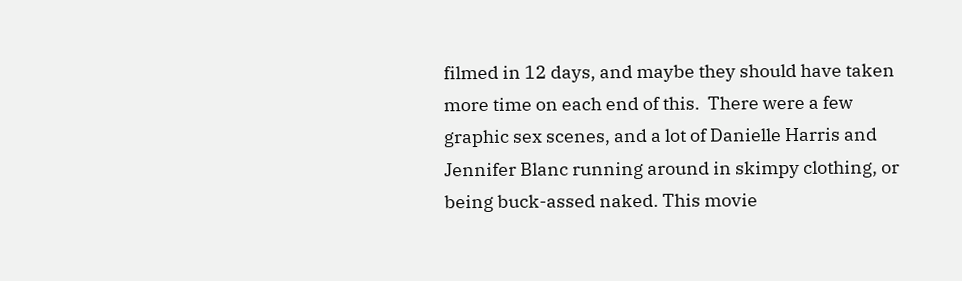filmed in 12 days, and maybe they should have taken more time on each end of this.  There were a few graphic sex scenes, and a lot of Danielle Harris and Jennifer Blanc running around in skimpy clothing, or being buck-assed naked. This movie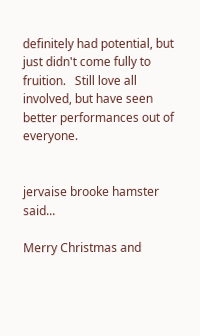definitely had potential, but just didn't come fully to fruition.   Still love all involved, but have seen better performances out of everyone.


jervaise brooke hamster said...

Merry Christmas and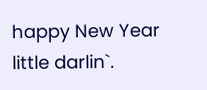happy New Year little darlin`.